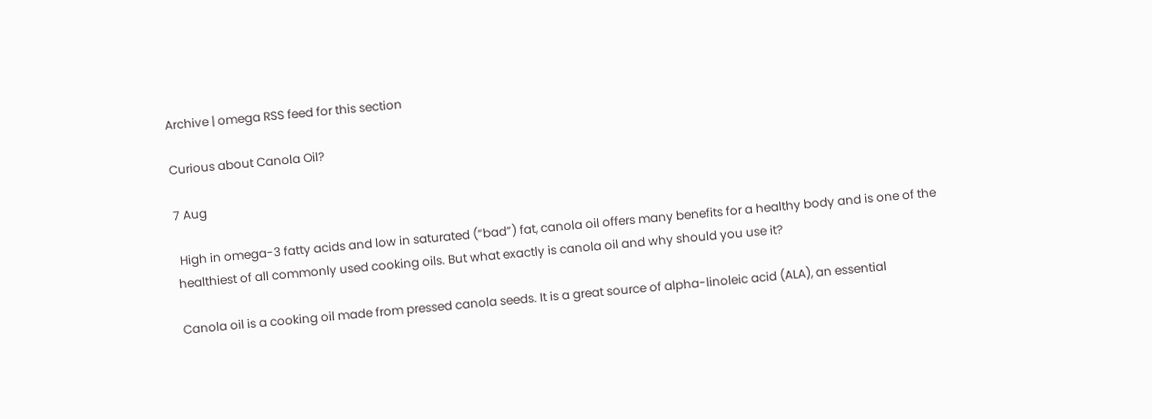Archive | omega RSS feed for this section

Curious about Canola Oil?

7 Aug

 High in omega-3 fatty acids and low in saturated (“bad”) fat, canola oil offers many benefits for a healthy body and is one of the healthiest of all commonly used cooking oils. But what exactly is canola oil and why should you use it?

Canola oil is a cooking oil made from pressed canola seeds. It is a great source of alpha-linoleic acid (ALA), an essential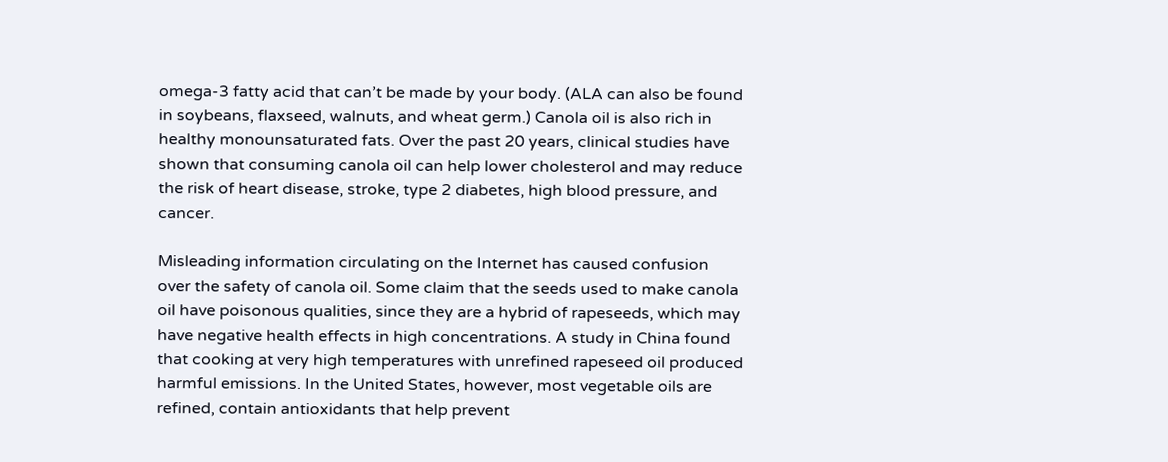omega-3 fatty acid that can’t be made by your body. (ALA can also be found in soybeans, flaxseed, walnuts, and wheat germ.) Canola oil is also rich in healthy monounsaturated fats. Over the past 20 years, clinical studies have shown that consuming canola oil can help lower cholesterol and may reduce the risk of heart disease, stroke, type 2 diabetes, high blood pressure, and cancer.

Misleading information circulating on the Internet has caused confusion over the safety of canola oil. Some claim that the seeds used to make canola oil have poisonous qualities, since they are a hybrid of rapeseeds, which may have negative health effects in high concentrations. A study in China found that cooking at very high temperatures with unrefined rapeseed oil produced harmful emissions. In the United States, however, most vegetable oils are refined, contain antioxidants that help prevent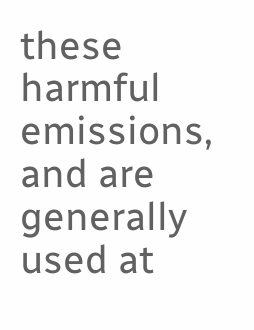these harmful emissions, and are generally used at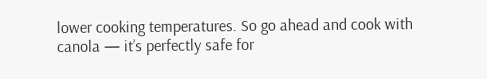lower cooking temperatures. So go ahead and cook with canola — it’s perfectly safe for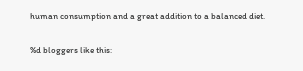human consumption and a great addition to a balanced diet.

%d bloggers like this: